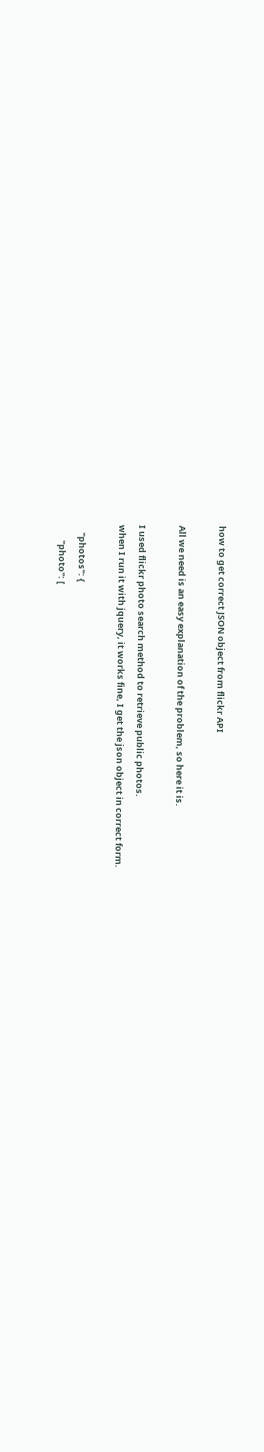how to get correct JSON object from flickr API

All we need is an easy explanation of the problem, so here it is.

I used flickr photo search method to retrieve public photos.
when I run it with jquery, it works fine, I get the json object in correct form.

    "photos": {
        "photo": [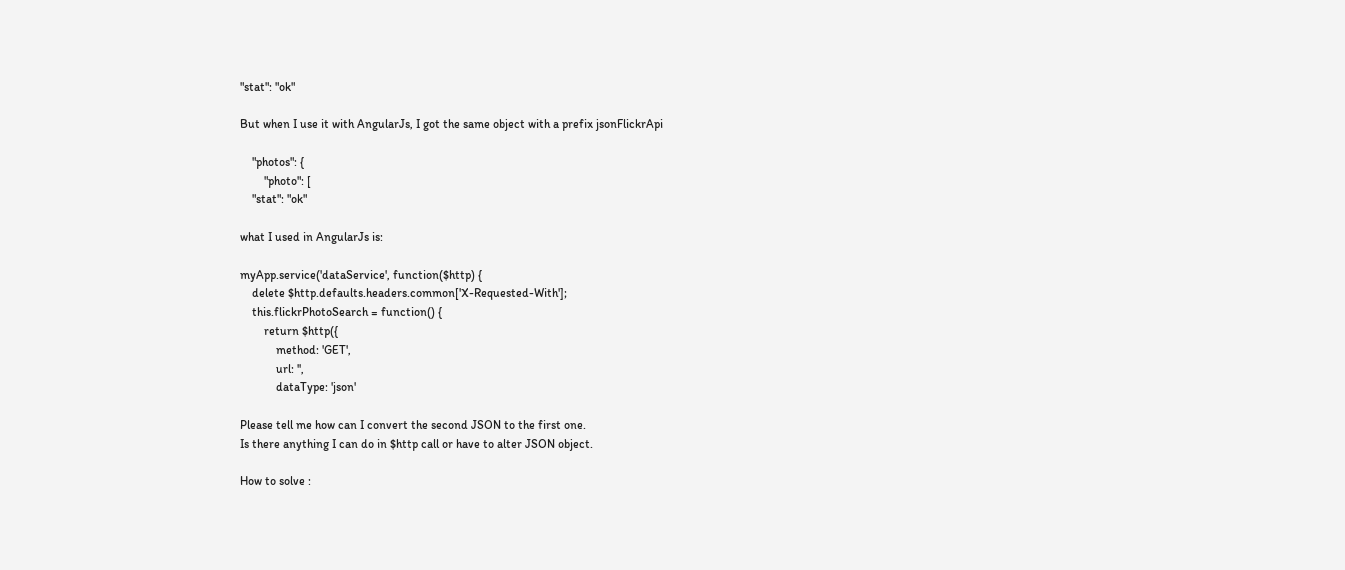"stat": "ok"

But when I use it with AngularJs, I got the same object with a prefix jsonFlickrApi

    "photos": {
        "photo": [
    "stat": "ok"

what I used in AngularJs is:

myApp.service('dataService', function($http) {
    delete $http.defaults.headers.common['X-Requested-With'];
    this.flickrPhotoSearch = function() {
        return $http({
            method: 'GET',
            url: '',
            dataType: 'json'

Please tell me how can I convert the second JSON to the first one.
Is there anything I can do in $http call or have to alter JSON object.

How to solve :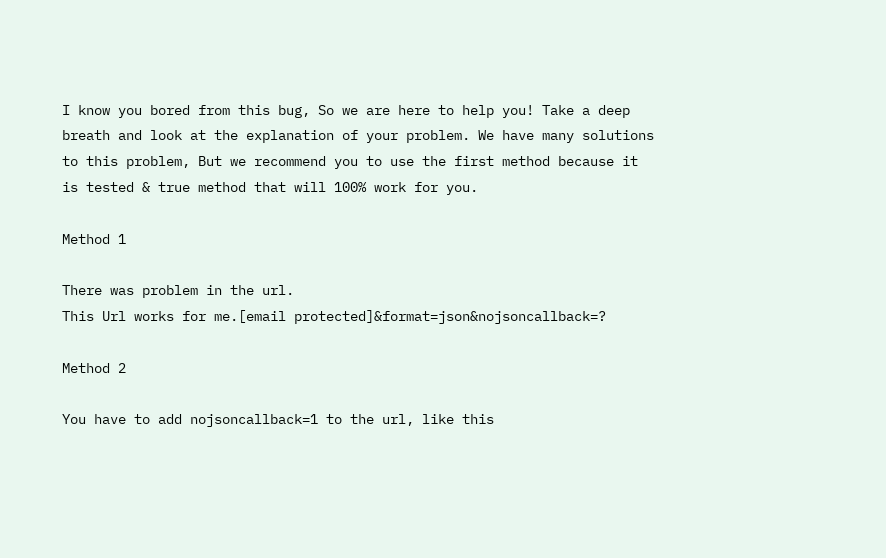I know you bored from this bug, So we are here to help you! Take a deep breath and look at the explanation of your problem. We have many solutions to this problem, But we recommend you to use the first method because it is tested & true method that will 100% work for you.

Method 1

There was problem in the url.
This Url works for me.[email protected]&format=json&nojsoncallback=?

Method 2

You have to add nojsoncallback=1 to the url, like this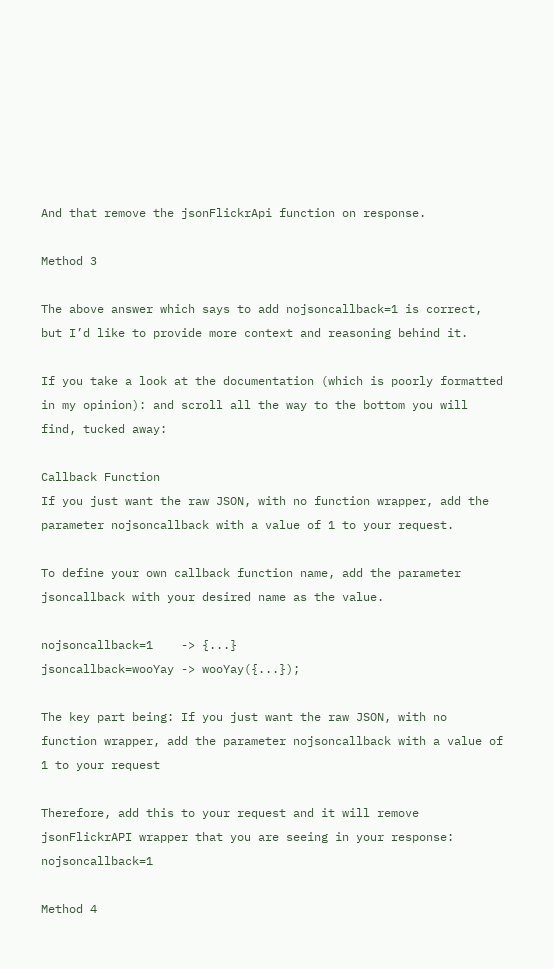And that remove the jsonFlickrApi function on response.

Method 3

The above answer which says to add nojsoncallback=1 is correct, but I’d like to provide more context and reasoning behind it.

If you take a look at the documentation (which is poorly formatted in my opinion): and scroll all the way to the bottom you will find, tucked away:

Callback Function
If you just want the raw JSON, with no function wrapper, add the parameter nojsoncallback with a value of 1 to your request.

To define your own callback function name, add the parameter jsoncallback with your desired name as the value.

nojsoncallback=1    -> {...}
jsoncallback=wooYay -> wooYay({...});

The key part being: If you just want the raw JSON, with no function wrapper, add the parameter nojsoncallback with a value of 1 to your request

Therefore, add this to your request and it will remove jsonFlickrAPI wrapper that you are seeing in your response: nojsoncallback=1

Method 4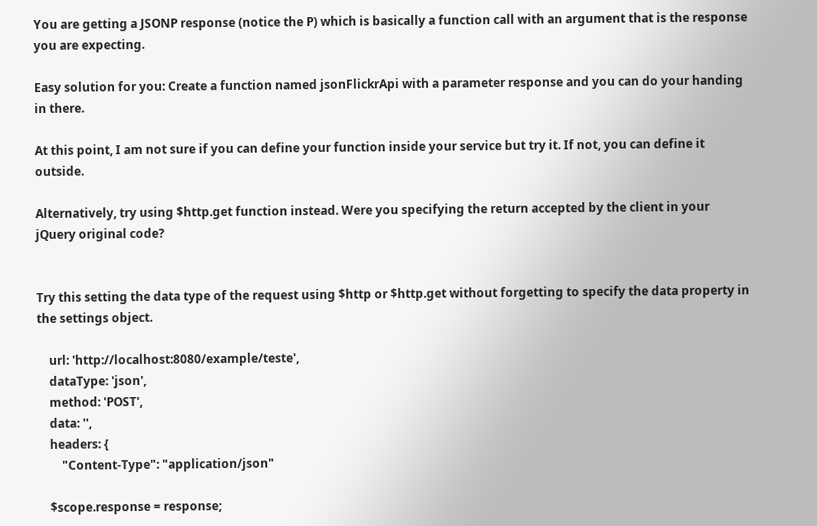You are getting a JSONP response (notice the P) which is basically a function call with an argument that is the response you are expecting.

Easy solution for you: Create a function named jsonFlickrApi with a parameter response and you can do your handing in there.

At this point, I am not sure if you can define your function inside your service but try it. If not, you can define it outside.

Alternatively, try using $http.get function instead. Were you specifying the return accepted by the client in your jQuery original code?


Try this setting the data type of the request using $http or $http.get without forgetting to specify the data property in the settings object.

    url: 'http://localhost:8080/example/teste',
    dataType: 'json',
    method: 'POST',
    data: '',
    headers: {
        "Content-Type": "application/json"

    $scope.response = response;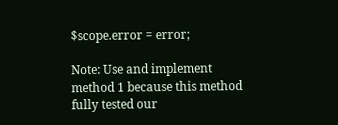$scope.error = error;

Note: Use and implement method 1 because this method fully tested our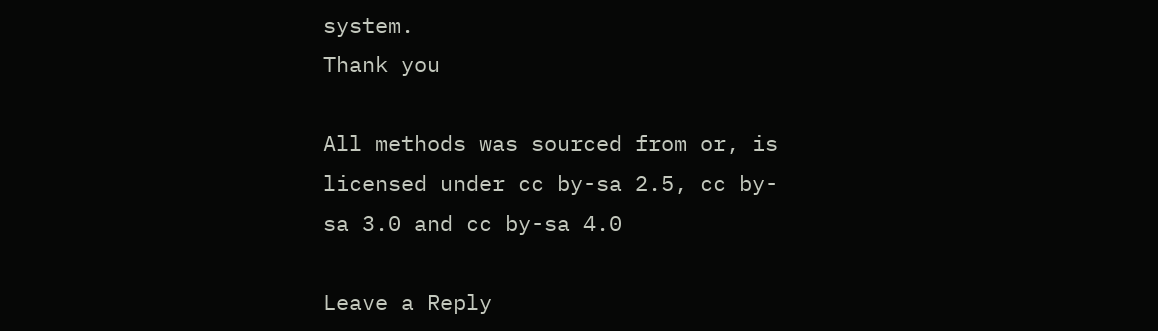system.
Thank you

All methods was sourced from or, is licensed under cc by-sa 2.5, cc by-sa 3.0 and cc by-sa 4.0

Leave a Reply